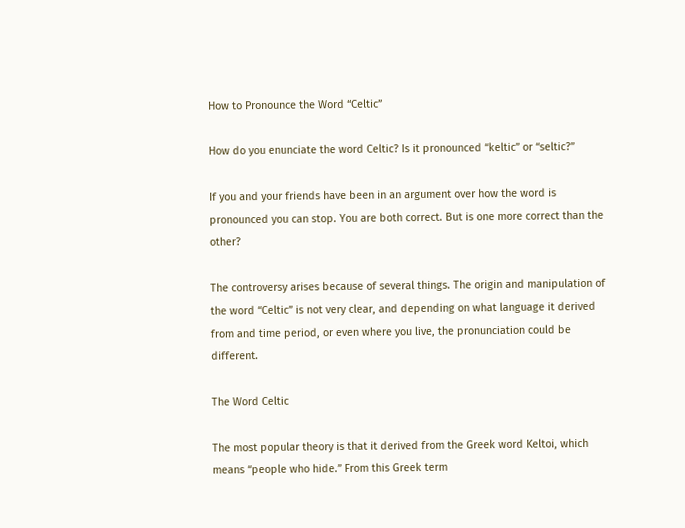How to Pronounce the Word “Celtic”

How do you enunciate the word Celtic? Is it pronounced “keltic” or “seltic?”

If you and your friends have been in an argument over how the word is pronounced you can stop. You are both correct. But is one more correct than the other?

The controversy arises because of several things. The origin and manipulation of the word “Celtic” is not very clear, and depending on what language it derived from and time period, or even where you live, the pronunciation could be different.

The Word Celtic

The most popular theory is that it derived from the Greek word Keltoi, which means “people who hide.” From this Greek term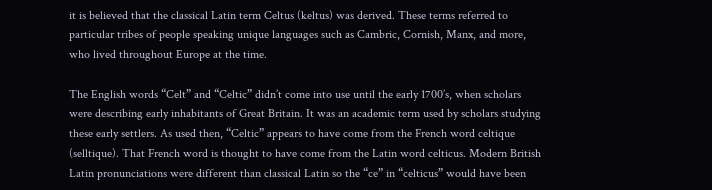it is believed that the classical Latin term Celtus (keltus) was derived. These terms referred to particular tribes of people speaking unique languages such as Cambric, Cornish, Manx, and more, who lived throughout Europe at the time.

The English words “Celt” and “Celtic” didn’t come into use until the early 1700’s, when scholars were describing early inhabitants of Great Britain. It was an academic term used by scholars studying these early settlers. As used then, “Celtic” appears to have come from the French word celtique (selltique). That French word is thought to have come from the Latin word celticus. Modern British Latin pronunciations were different than classical Latin so the “ce” in “celticus” would have been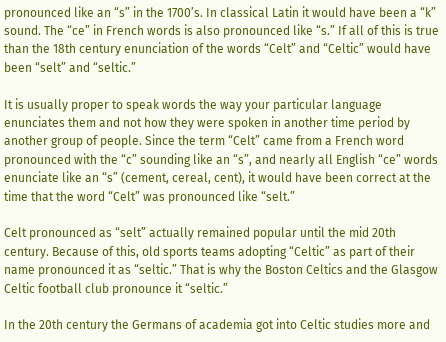pronounced like an “s” in the 1700’s. In classical Latin it would have been a “k” sound. The “ce” in French words is also pronounced like “s.” If all of this is true than the 18th century enunciation of the words “Celt” and “Celtic” would have been “selt” and “seltic.”

It is usually proper to speak words the way your particular language enunciates them and not how they were spoken in another time period by another group of people. Since the term “Celt” came from a French word pronounced with the “c” sounding like an “s”, and nearly all English “ce” words enunciate like an “s” (cement, cereal, cent), it would have been correct at the time that the word “Celt” was pronounced like “selt.”

Celt pronounced as “selt” actually remained popular until the mid 20th century. Because of this, old sports teams adopting “Celtic” as part of their name pronounced it as “seltic.” That is why the Boston Celtics and the Glasgow Celtic football club pronounce it “seltic.”

In the 20th century the Germans of academia got into Celtic studies more and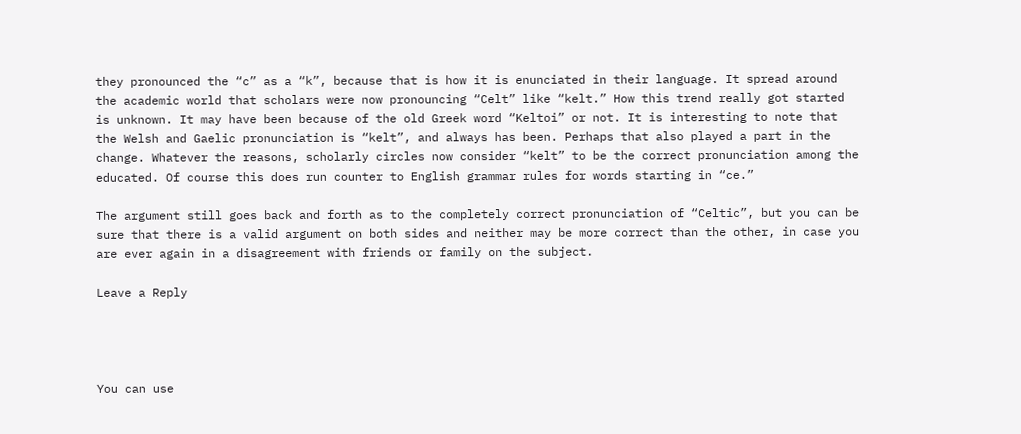they pronounced the “c” as a “k”, because that is how it is enunciated in their language. It spread around the academic world that scholars were now pronouncing “Celt” like “kelt.” How this trend really got started is unknown. It may have been because of the old Greek word “Keltoi” or not. It is interesting to note that the Welsh and Gaelic pronunciation is “kelt”, and always has been. Perhaps that also played a part in the change. Whatever the reasons, scholarly circles now consider “kelt” to be the correct pronunciation among the educated. Of course this does run counter to English grammar rules for words starting in “ce.”

The argument still goes back and forth as to the completely correct pronunciation of “Celtic”, but you can be sure that there is a valid argument on both sides and neither may be more correct than the other, in case you are ever again in a disagreement with friends or family on the subject.

Leave a Reply




You can use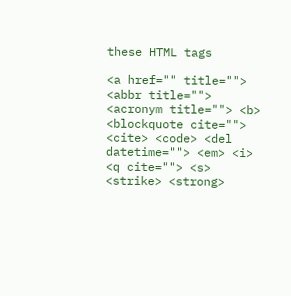these HTML tags

<a href="" title=""> <abbr title=""> <acronym title=""> <b> <blockquote cite=""> <cite> <code> <del datetime=""> <em> <i> <q cite=""> <s> <strike> <strong>